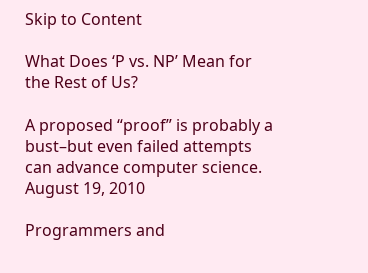Skip to Content

What Does ‘P vs. NP’ Mean for the Rest of Us?

A proposed “proof” is probably a bust–but even failed attempts can advance computer science.
August 19, 2010

Programmers and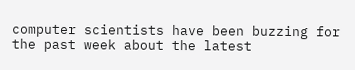computer scientists have been buzzing for the past week about the latest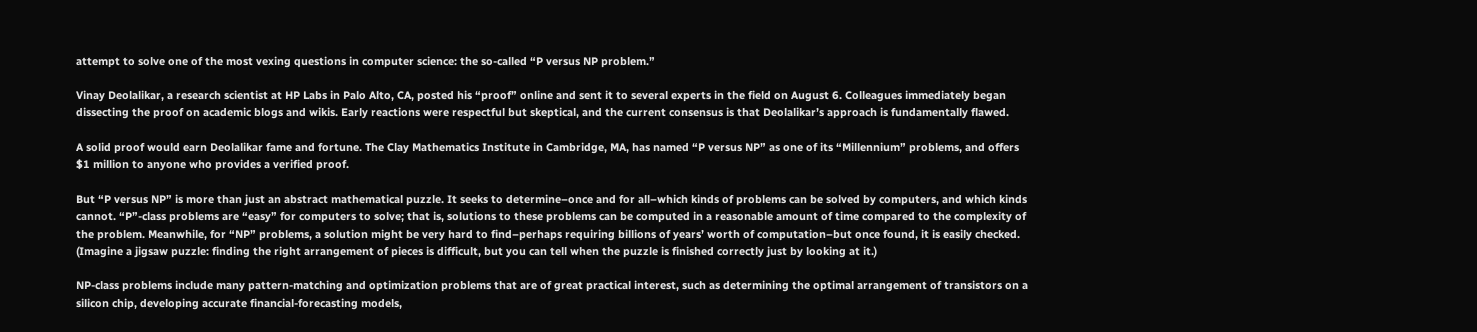attempt to solve one of the most vexing questions in computer science: the so-called “P versus NP problem.”

Vinay Deolalikar, a research scientist at HP Labs in Palo Alto, CA, posted his “proof” online and sent it to several experts in the field on August 6. Colleagues immediately began dissecting the proof on academic blogs and wikis. Early reactions were respectful but skeptical, and the current consensus is that Deolalikar’s approach is fundamentally flawed.

A solid proof would earn Deolalikar fame and fortune. The Clay Mathematics Institute in Cambridge, MA, has named “P versus NP” as one of its “Millennium” problems, and offers $1 million to anyone who provides a verified proof.

But “P versus NP” is more than just an abstract mathematical puzzle. It seeks to determine–once and for all–which kinds of problems can be solved by computers, and which kinds cannot. “P”-class problems are “easy” for computers to solve; that is, solutions to these problems can be computed in a reasonable amount of time compared to the complexity of the problem. Meanwhile, for “NP” problems, a solution might be very hard to find–perhaps requiring billions of years’ worth of computation–but once found, it is easily checked. (Imagine a jigsaw puzzle: finding the right arrangement of pieces is difficult, but you can tell when the puzzle is finished correctly just by looking at it.)

NP-class problems include many pattern-matching and optimization problems that are of great practical interest, such as determining the optimal arrangement of transistors on a silicon chip, developing accurate financial-forecasting models,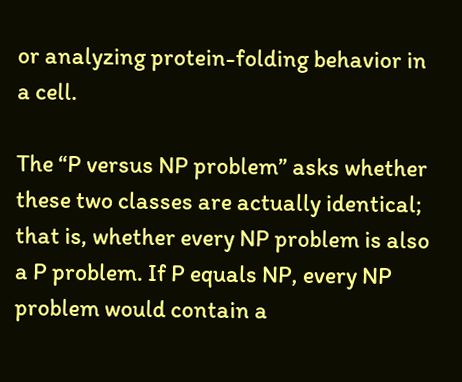or analyzing protein-folding behavior in a cell.

The “P versus NP problem” asks whether these two classes are actually identical; that is, whether every NP problem is also a P problem. If P equals NP, every NP problem would contain a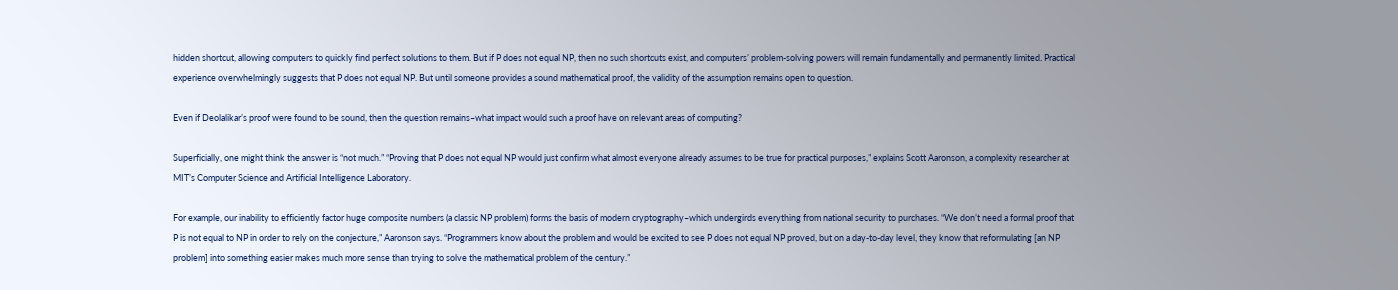hidden shortcut, allowing computers to quickly find perfect solutions to them. But if P does not equal NP, then no such shortcuts exist, and computers’ problem-solving powers will remain fundamentally and permanently limited. Practical experience overwhelmingly suggests that P does not equal NP. But until someone provides a sound mathematical proof, the validity of the assumption remains open to question.

Even if Deolalikar’s proof were found to be sound, then the question remains–what impact would such a proof have on relevant areas of computing?

Superficially, one might think the answer is “not much.” “Proving that P does not equal NP would just confirm what almost everyone already assumes to be true for practical purposes,” explains Scott Aaronson, a complexity researcher at MIT’s Computer Science and Artificial Intelligence Laboratory.

For example, our inability to efficiently factor huge composite numbers (a classic NP problem) forms the basis of modern cryptography–which undergirds everything from national security to purchases. “We don’t need a formal proof that P is not equal to NP in order to rely on the conjecture,” Aaronson says. “Programmers know about the problem and would be excited to see P does not equal NP proved, but on a day-to-day level, they know that reformulating [an NP problem] into something easier makes much more sense than trying to solve the mathematical problem of the century.”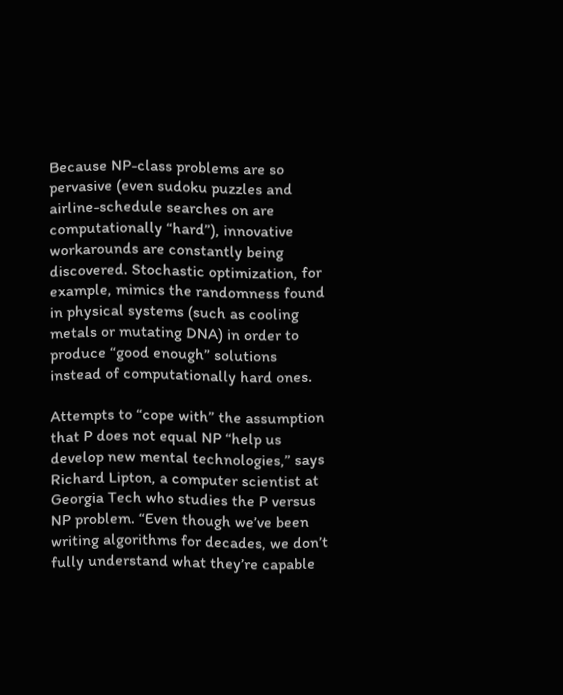Because NP-class problems are so pervasive (even sudoku puzzles and airline-schedule searches on are computationally “hard”), innovative workarounds are constantly being discovered. Stochastic optimization, for example, mimics the randomness found in physical systems (such as cooling metals or mutating DNA) in order to produce “good enough” solutions instead of computationally hard ones.

Attempts to “cope with” the assumption that P does not equal NP “help us develop new mental technologies,” says Richard Lipton, a computer scientist at Georgia Tech who studies the P versus NP problem. “Even though we’ve been writing algorithms for decades, we don’t fully understand what they’re capable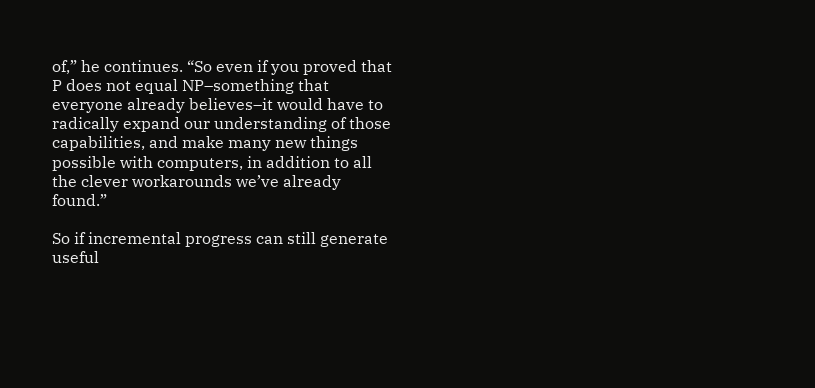of,” he continues. “So even if you proved that P does not equal NP–something that everyone already believes–it would have to radically expand our understanding of those capabilities, and make many new things possible with computers, in addition to all the clever workarounds we’ve already found.”

So if incremental progress can still generate useful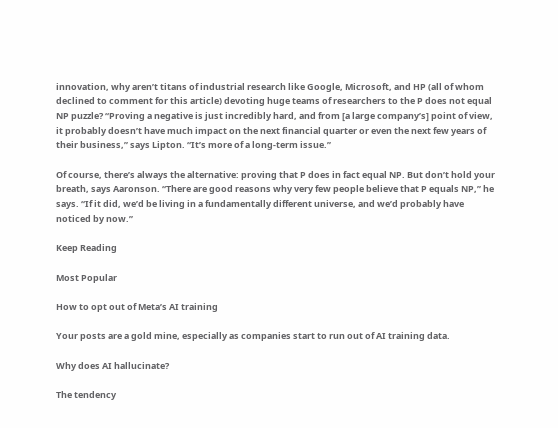innovation, why aren’t titans of industrial research like Google, Microsoft, and HP (all of whom declined to comment for this article) devoting huge teams of researchers to the P does not equal NP puzzle? “Proving a negative is just incredibly hard, and from [a large company’s] point of view, it probably doesn’t have much impact on the next financial quarter or even the next few years of their business,” says Lipton. “It’s more of a long-term issue.”

Of course, there’s always the alternative: proving that P does in fact equal NP. But don’t hold your breath, says Aaronson. “There are good reasons why very few people believe that P equals NP,” he says. “If it did, we’d be living in a fundamentally different universe, and we’d probably have noticed by now.”

Keep Reading

Most Popular

How to opt out of Meta’s AI training

Your posts are a gold mine, especially as companies start to run out of AI training data.

Why does AI hallucinate?

The tendency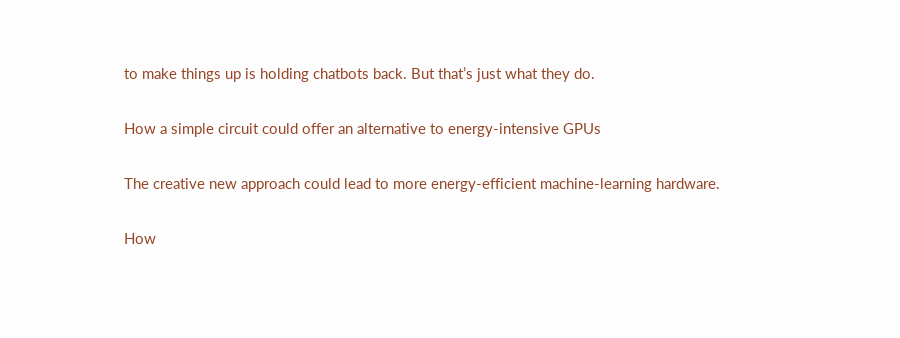to make things up is holding chatbots back. But that’s just what they do.

How a simple circuit could offer an alternative to energy-intensive GPUs

The creative new approach could lead to more energy-efficient machine-learning hardware.

How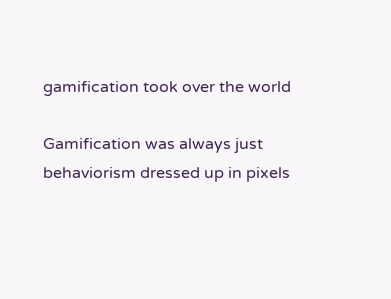gamification took over the world

Gamification was always just behaviorism dressed up in pixels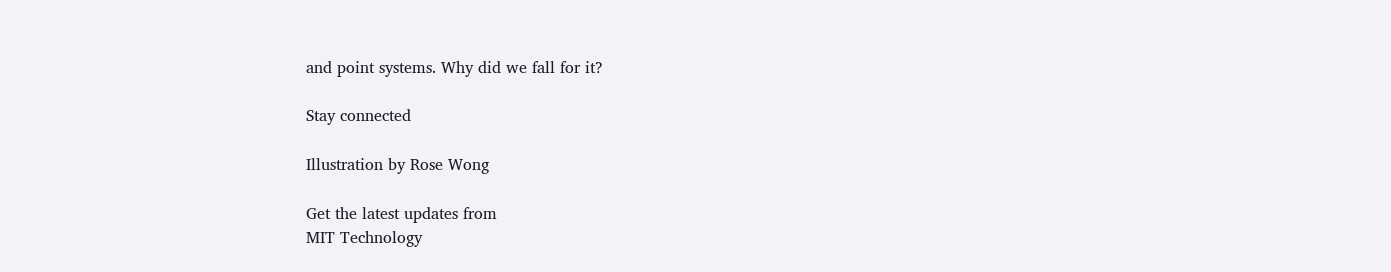and point systems. Why did we fall for it?

Stay connected

Illustration by Rose Wong

Get the latest updates from
MIT Technology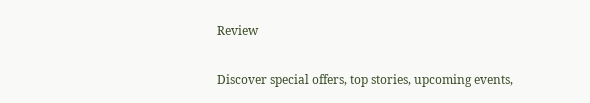Review

Discover special offers, top stories, upcoming events,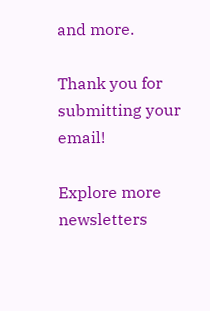and more.

Thank you for submitting your email!

Explore more newsletters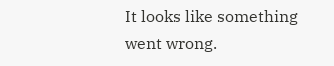It looks like something went wrong.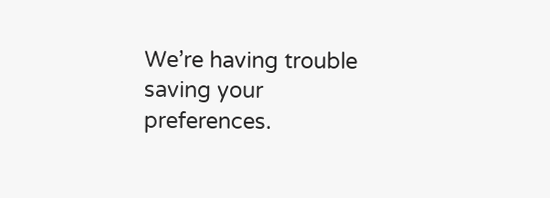We’re having trouble saving your preferences.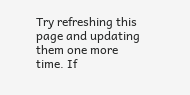Try refreshing this page and updating them one more time. If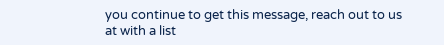you continue to get this message, reach out to us at with a list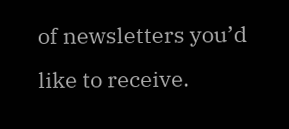of newsletters you’d like to receive.